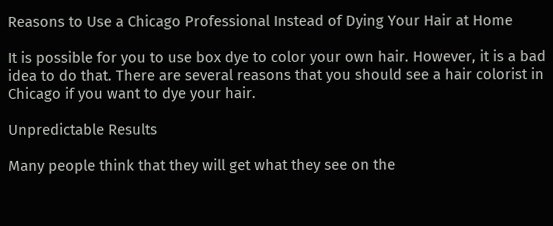Reasons to Use a Chicago Professional Instead of Dying Your Hair at Home

It is possible for you to use box dye to color your own hair. However, it is a bad idea to do that. There are several reasons that you should see a hair colorist in Chicago if you want to dye your hair.

Unpredictable Results

Many people think that they will get what they see on the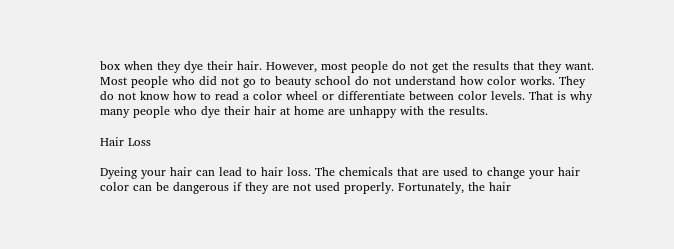box when they dye their hair. However, most people do not get the results that they want. Most people who did not go to beauty school do not understand how color works. They do not know how to read a color wheel or differentiate between color levels. That is why many people who dye their hair at home are unhappy with the results.

Hair Loss

Dyeing your hair can lead to hair loss. The chemicals that are used to change your hair color can be dangerous if they are not used properly. Fortunately, the hair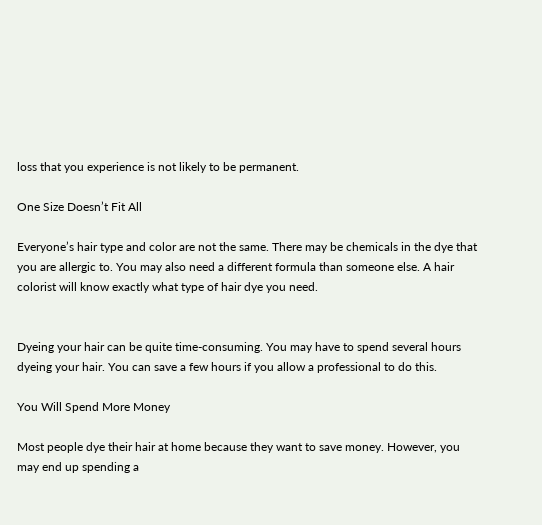loss that you experience is not likely to be permanent.

One Size Doesn’t Fit All

Everyone’s hair type and color are not the same. There may be chemicals in the dye that you are allergic to. You may also need a different formula than someone else. A hair colorist will know exactly what type of hair dye you need.


Dyeing your hair can be quite time-consuming. You may have to spend several hours dyeing your hair. You can save a few hours if you allow a professional to do this.

You Will Spend More Money

Most people dye their hair at home because they want to save money. However, you may end up spending a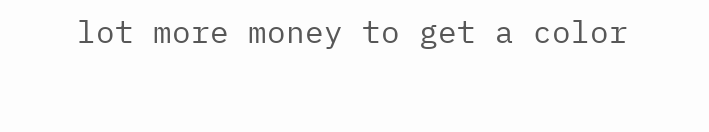lot more money to get a color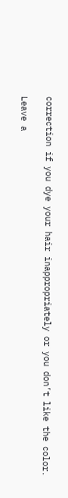correction if you dye your hair inappropriately or you don’t like the color.

Leave a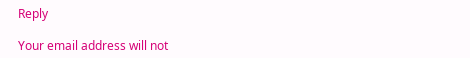Reply

Your email address will not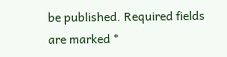be published. Required fields are marked *